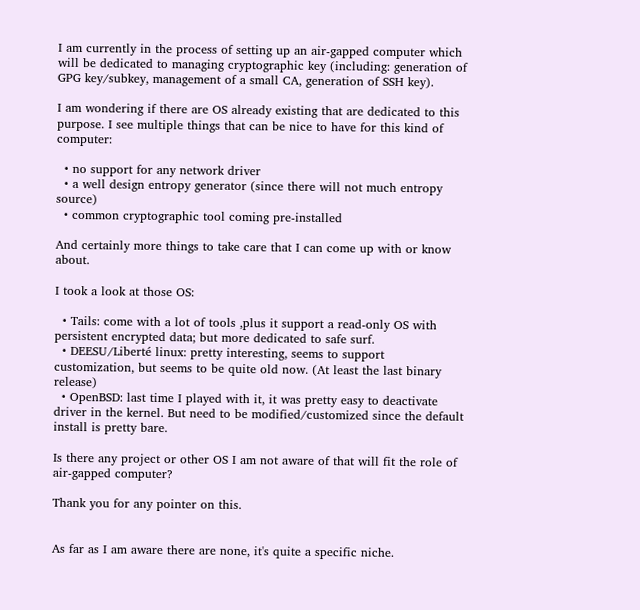I am currently in the process of setting up an air-gapped computer which will be dedicated to managing cryptographic key (including: generation of GPG key/subkey, management of a small CA, generation of SSH key).

I am wondering if there are OS already existing that are dedicated to this purpose. I see multiple things that can be nice to have for this kind of computer:

  • no support for any network driver
  • a well design entropy generator (since there will not much entropy source)
  • common cryptographic tool coming pre-installed

And certainly more things to take care that I can come up with or know about.

I took a look at those OS:

  • Tails: come with a lot of tools ,plus it support a read-only OS with persistent encrypted data; but more dedicated to safe surf.
  • DEESU/Liberté linux: pretty interesting, seems to support customization, but seems to be quite old now. (At least the last binary release)
  • OpenBSD: last time I played with it, it was pretty easy to deactivate driver in the kernel. But need to be modified/customized since the default install is pretty bare.

Is there any project or other OS I am not aware of that will fit the role of air-gapped computer?

Thank you for any pointer on this.


As far as I am aware there are none, it's quite a specific niche.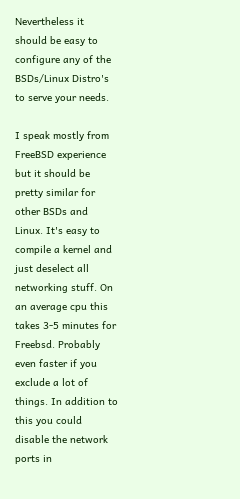Nevertheless it should be easy to configure any of the BSDs/Linux Distro's to serve your needs.

I speak mostly from FreeBSD experience but it should be pretty similar for other BSDs and Linux. It's easy to compile a kernel and just deselect all networking stuff. On an average cpu this takes 3-5 minutes for Freebsd. Probably even faster if you exclude a lot of things. In addition to this you could disable the network ports in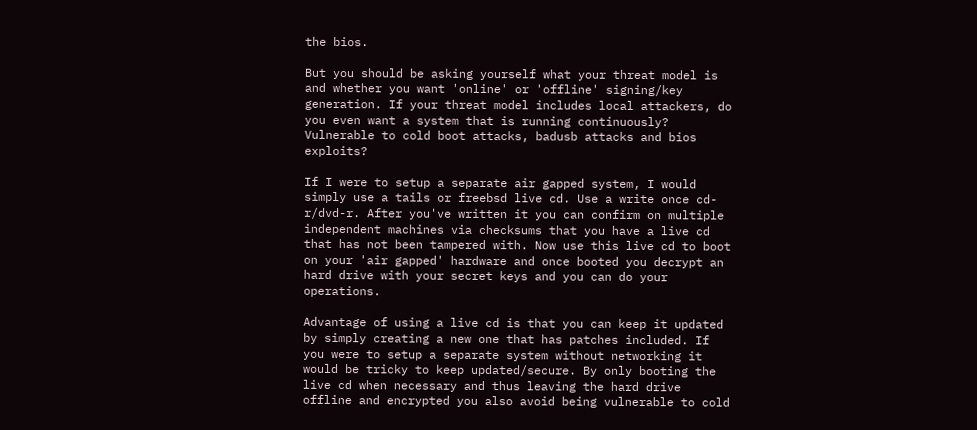the bios.

But you should be asking yourself what your threat model is and whether you want 'online' or 'offline' signing/key generation. If your threat model includes local attackers, do you even want a system that is running continuously? Vulnerable to cold boot attacks, badusb attacks and bios exploits?

If I were to setup a separate air gapped system, I would simply use a tails or freebsd live cd. Use a write once cd-r/dvd-r. After you've written it you can confirm on multiple independent machines via checksums that you have a live cd that has not been tampered with. Now use this live cd to boot on your 'air gapped' hardware and once booted you decrypt an hard drive with your secret keys and you can do your operations.

Advantage of using a live cd is that you can keep it updated by simply creating a new one that has patches included. If you were to setup a separate system without networking it would be tricky to keep updated/secure. By only booting the live cd when necessary and thus leaving the hard drive offline and encrypted you also avoid being vulnerable to cold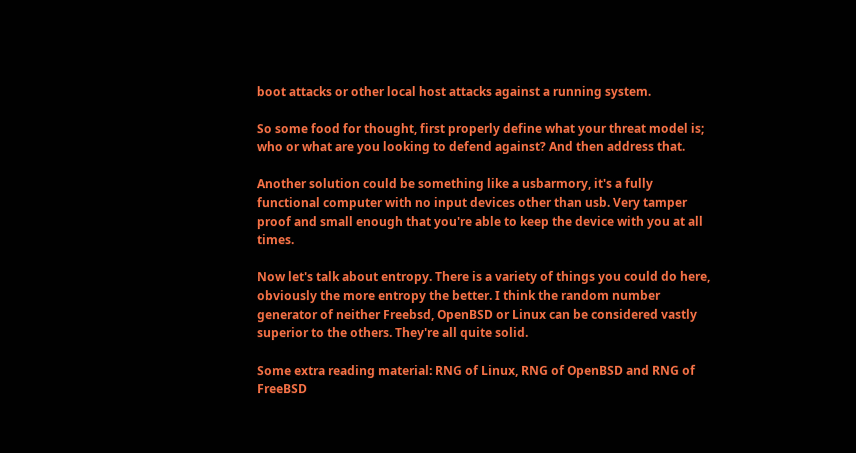boot attacks or other local host attacks against a running system.

So some food for thought, first properly define what your threat model is; who or what are you looking to defend against? And then address that.

Another solution could be something like a usbarmory, it's a fully functional computer with no input devices other than usb. Very tamper proof and small enough that you're able to keep the device with you at all times.

Now let's talk about entropy. There is a variety of things you could do here, obviously the more entropy the better. I think the random number generator of neither Freebsd, OpenBSD or Linux can be considered vastly superior to the others. They're all quite solid.

Some extra reading material: RNG of Linux, RNG of OpenBSD and RNG of FreeBSD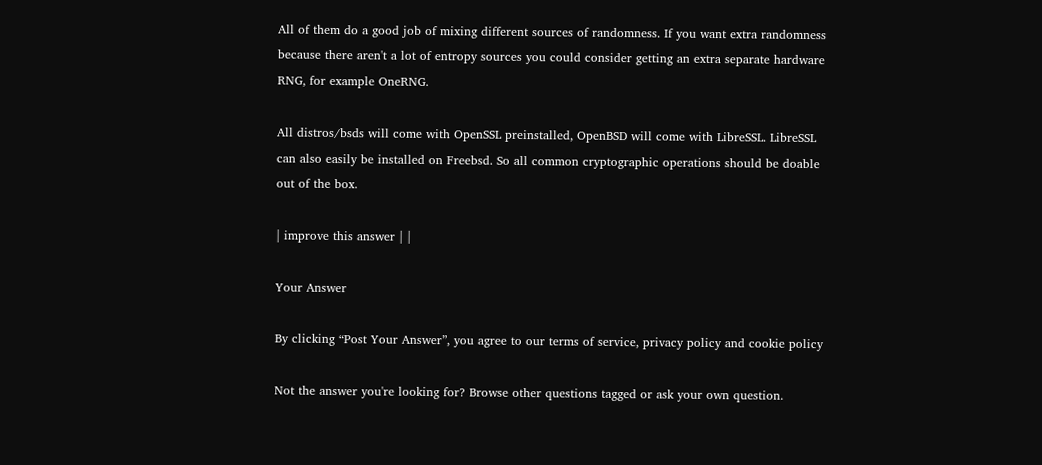All of them do a good job of mixing different sources of randomness. If you want extra randomness because there aren't a lot of entropy sources you could consider getting an extra separate hardware RNG, for example OneRNG.

All distros/bsds will come with OpenSSL preinstalled, OpenBSD will come with LibreSSL. LibreSSL can also easily be installed on Freebsd. So all common cryptographic operations should be doable out of the box.

| improve this answer | |

Your Answer

By clicking “Post Your Answer”, you agree to our terms of service, privacy policy and cookie policy

Not the answer you're looking for? Browse other questions tagged or ask your own question.